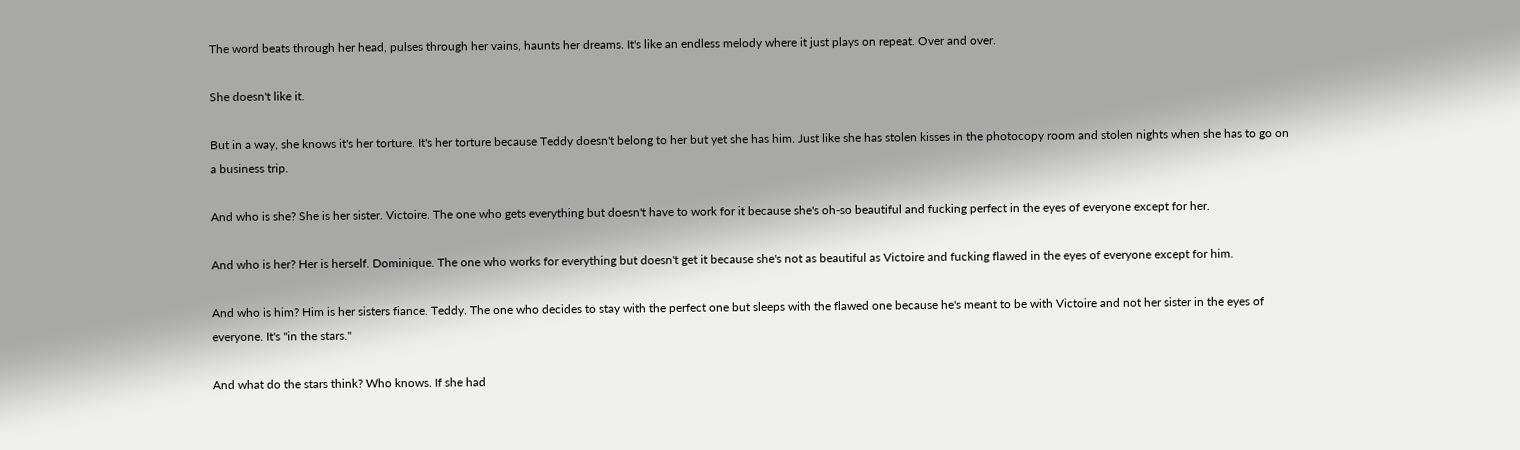The word beats through her head, pulses through her vains, haunts her dreams. It's like an endless melody where it just plays on repeat. Over and over.

She doesn't like it.

But in a way, she knows it's her torture. It's her torture because Teddy doesn't belong to her but yet she has him. Just like she has stolen kisses in the photocopy room and stolen nights when she has to go on a business trip.

And who is she? She is her sister. Victoire. The one who gets everything but doesn't have to work for it because she's oh-so beautiful and fucking perfect in the eyes of everyone except for her.

And who is her? Her is herself. Dominique. The one who works for everything but doesn't get it because she's not as beautiful as Victoire and fucking flawed in the eyes of everyone except for him.

And who is him? Him is her sisters fiance. Teddy. The one who decides to stay with the perfect one but sleeps with the flawed one because he's meant to be with Victoire and not her sister in the eyes of everyone. It's "in the stars."

And what do the stars think? Who knows. If she had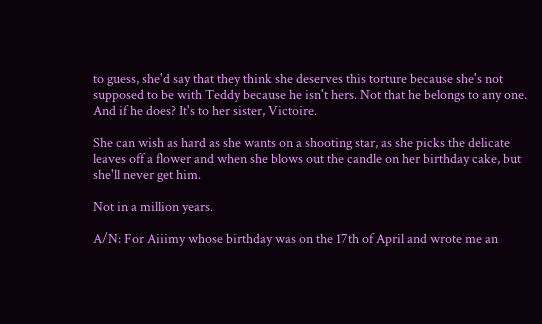to guess, she'd say that they think she deserves this torture because she's not supposed to be with Teddy because he isn't hers. Not that he belongs to any one. And if he does? It's to her sister, Victoire.

She can wish as hard as she wants on a shooting star, as she picks the delicate leaves off a flower and when she blows out the candle on her birthday cake, but she'll never get him.

Not in a million years.

A/N: For Aiiimy whose birthday was on the 17th of April and wrote me an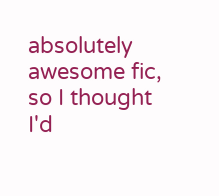absolutely awesome fic, so I thought I'd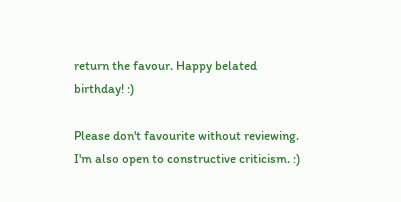return the favour. Happy belated birthday! :)

Please don't favourite without reviewing. I'm also open to constructive criticism. :)